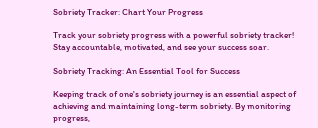Sobriety Tracker: Chart Your Progress

Track your sobriety progress with a powerful sobriety tracker! Stay accountable, motivated, and see your success soar.

Sobriety Tracking: An Essential Tool for Success

Keeping track of one's sobriety journey is an essential aspect of achieving and maintaining long-term sobriety. By monitoring progress,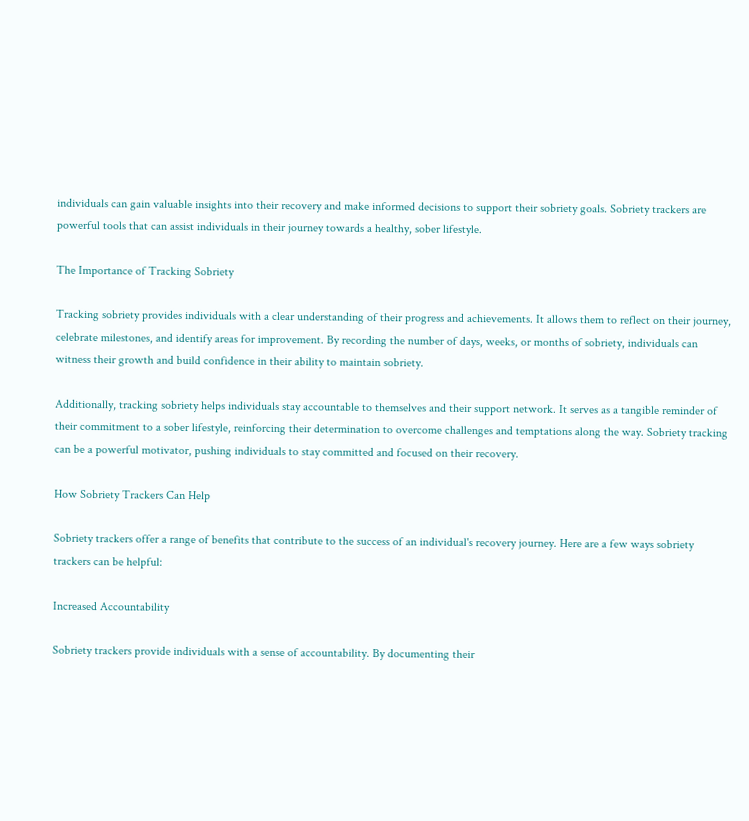individuals can gain valuable insights into their recovery and make informed decisions to support their sobriety goals. Sobriety trackers are powerful tools that can assist individuals in their journey towards a healthy, sober lifestyle.

The Importance of Tracking Sobriety

Tracking sobriety provides individuals with a clear understanding of their progress and achievements. It allows them to reflect on their journey, celebrate milestones, and identify areas for improvement. By recording the number of days, weeks, or months of sobriety, individuals can witness their growth and build confidence in their ability to maintain sobriety.

Additionally, tracking sobriety helps individuals stay accountable to themselves and their support network. It serves as a tangible reminder of their commitment to a sober lifestyle, reinforcing their determination to overcome challenges and temptations along the way. Sobriety tracking can be a powerful motivator, pushing individuals to stay committed and focused on their recovery.

How Sobriety Trackers Can Help

Sobriety trackers offer a range of benefits that contribute to the success of an individual's recovery journey. Here are a few ways sobriety trackers can be helpful:

Increased Accountability

Sobriety trackers provide individuals with a sense of accountability. By documenting their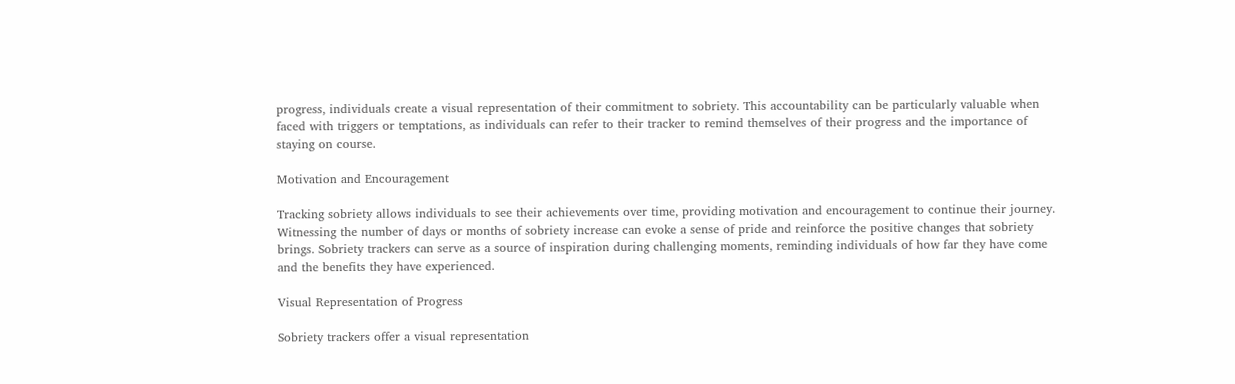progress, individuals create a visual representation of their commitment to sobriety. This accountability can be particularly valuable when faced with triggers or temptations, as individuals can refer to their tracker to remind themselves of their progress and the importance of staying on course.

Motivation and Encouragement

Tracking sobriety allows individuals to see their achievements over time, providing motivation and encouragement to continue their journey. Witnessing the number of days or months of sobriety increase can evoke a sense of pride and reinforce the positive changes that sobriety brings. Sobriety trackers can serve as a source of inspiration during challenging moments, reminding individuals of how far they have come and the benefits they have experienced.

Visual Representation of Progress

Sobriety trackers offer a visual representation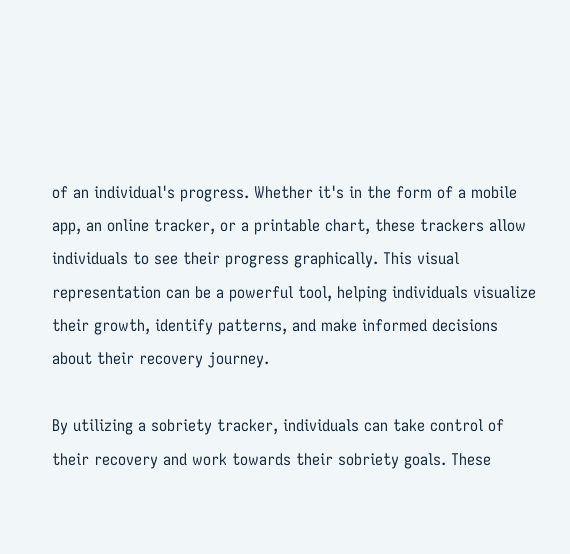of an individual's progress. Whether it's in the form of a mobile app, an online tracker, or a printable chart, these trackers allow individuals to see their progress graphically. This visual representation can be a powerful tool, helping individuals visualize their growth, identify patterns, and make informed decisions about their recovery journey.

By utilizing a sobriety tracker, individuals can take control of their recovery and work towards their sobriety goals. These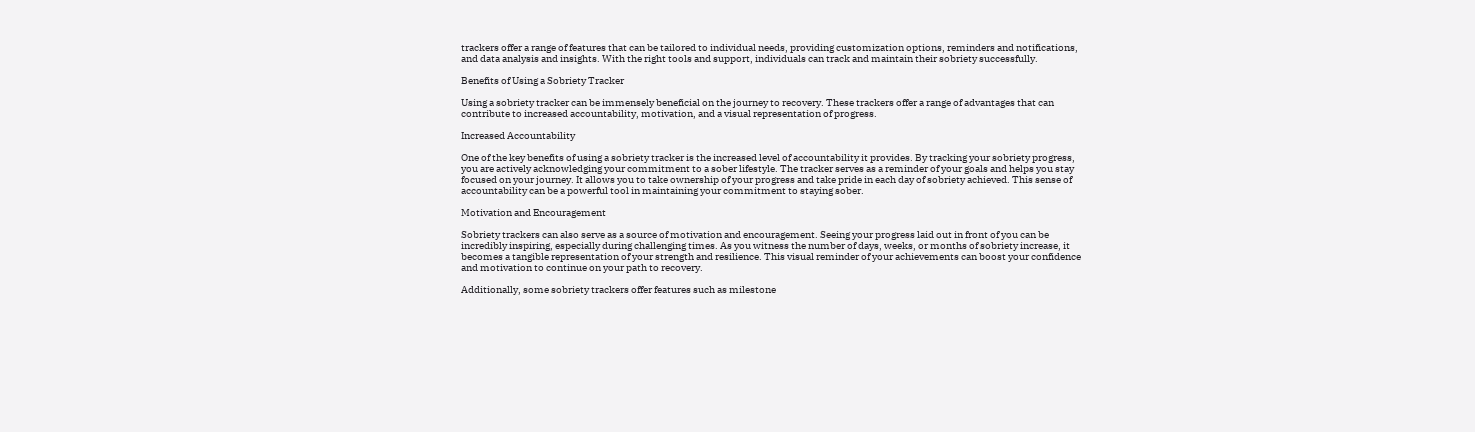trackers offer a range of features that can be tailored to individual needs, providing customization options, reminders and notifications, and data analysis and insights. With the right tools and support, individuals can track and maintain their sobriety successfully.

Benefits of Using a Sobriety Tracker

Using a sobriety tracker can be immensely beneficial on the journey to recovery. These trackers offer a range of advantages that can contribute to increased accountability, motivation, and a visual representation of progress.

Increased Accountability

One of the key benefits of using a sobriety tracker is the increased level of accountability it provides. By tracking your sobriety progress, you are actively acknowledging your commitment to a sober lifestyle. The tracker serves as a reminder of your goals and helps you stay focused on your journey. It allows you to take ownership of your progress and take pride in each day of sobriety achieved. This sense of accountability can be a powerful tool in maintaining your commitment to staying sober.

Motivation and Encouragement

Sobriety trackers can also serve as a source of motivation and encouragement. Seeing your progress laid out in front of you can be incredibly inspiring, especially during challenging times. As you witness the number of days, weeks, or months of sobriety increase, it becomes a tangible representation of your strength and resilience. This visual reminder of your achievements can boost your confidence and motivation to continue on your path to recovery.

Additionally, some sobriety trackers offer features such as milestone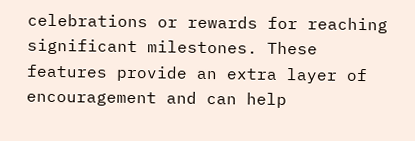celebrations or rewards for reaching significant milestones. These features provide an extra layer of encouragement and can help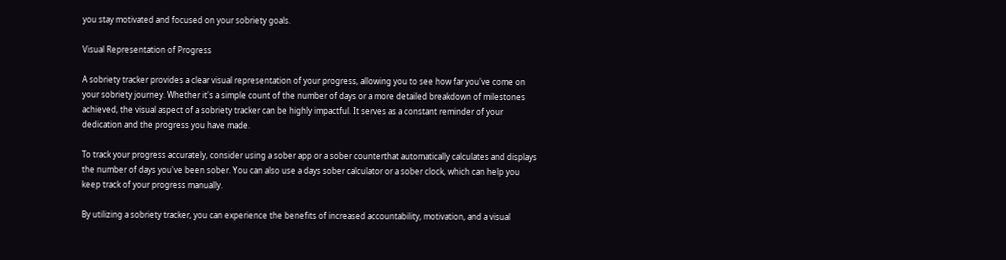you stay motivated and focused on your sobriety goals.

Visual Representation of Progress

A sobriety tracker provides a clear visual representation of your progress, allowing you to see how far you've come on your sobriety journey. Whether it's a simple count of the number of days or a more detailed breakdown of milestones achieved, the visual aspect of a sobriety tracker can be highly impactful. It serves as a constant reminder of your dedication and the progress you have made.

To track your progress accurately, consider using a sober app or a sober counterthat automatically calculates and displays the number of days you've been sober. You can also use a days sober calculator or a sober clock, which can help you keep track of your progress manually.

By utilizing a sobriety tracker, you can experience the benefits of increased accountability, motivation, and a visual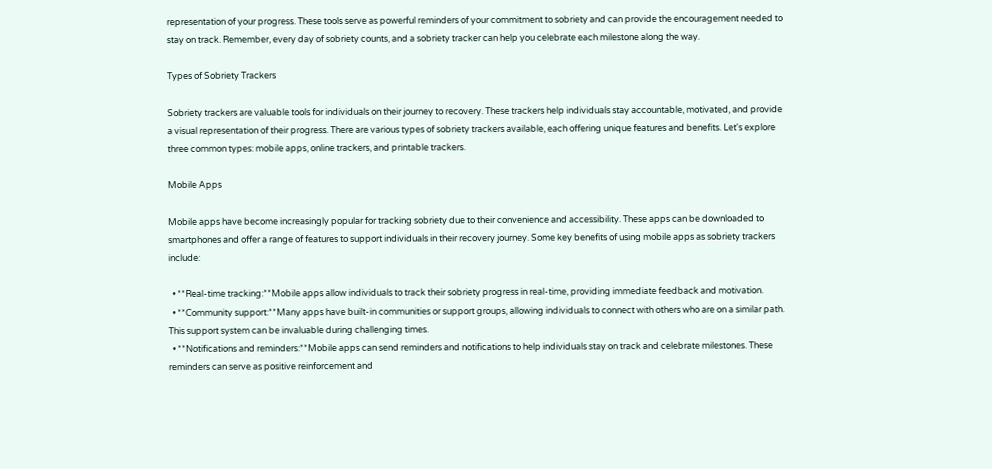representation of your progress. These tools serve as powerful reminders of your commitment to sobriety and can provide the encouragement needed to stay on track. Remember, every day of sobriety counts, and a sobriety tracker can help you celebrate each milestone along the way.

Types of Sobriety Trackers

Sobriety trackers are valuable tools for individuals on their journey to recovery. These trackers help individuals stay accountable, motivated, and provide a visual representation of their progress. There are various types of sobriety trackers available, each offering unique features and benefits. Let's explore three common types: mobile apps, online trackers, and printable trackers.

Mobile Apps

Mobile apps have become increasingly popular for tracking sobriety due to their convenience and accessibility. These apps can be downloaded to smartphones and offer a range of features to support individuals in their recovery journey. Some key benefits of using mobile apps as sobriety trackers include:

  • **Real-time tracking:**Mobile apps allow individuals to track their sobriety progress in real-time, providing immediate feedback and motivation.
  • **Community support:**Many apps have built-in communities or support groups, allowing individuals to connect with others who are on a similar path. This support system can be invaluable during challenging times.
  • **Notifications and reminders:**Mobile apps can send reminders and notifications to help individuals stay on track and celebrate milestones. These reminders can serve as positive reinforcement and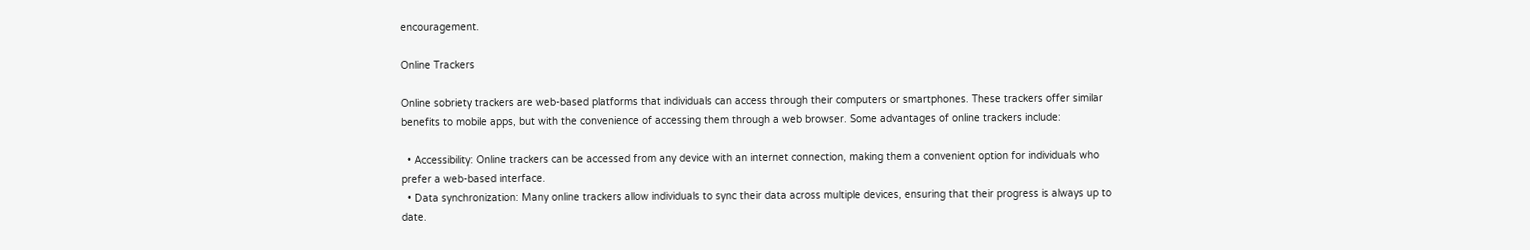encouragement.

Online Trackers

Online sobriety trackers are web-based platforms that individuals can access through their computers or smartphones. These trackers offer similar benefits to mobile apps, but with the convenience of accessing them through a web browser. Some advantages of online trackers include:

  • Accessibility: Online trackers can be accessed from any device with an internet connection, making them a convenient option for individuals who prefer a web-based interface.
  • Data synchronization: Many online trackers allow individuals to sync their data across multiple devices, ensuring that their progress is always up to date.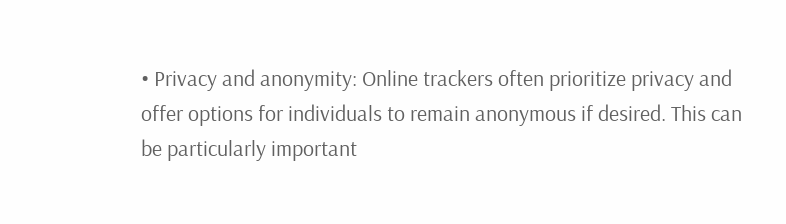• Privacy and anonymity: Online trackers often prioritize privacy and offer options for individuals to remain anonymous if desired. This can be particularly important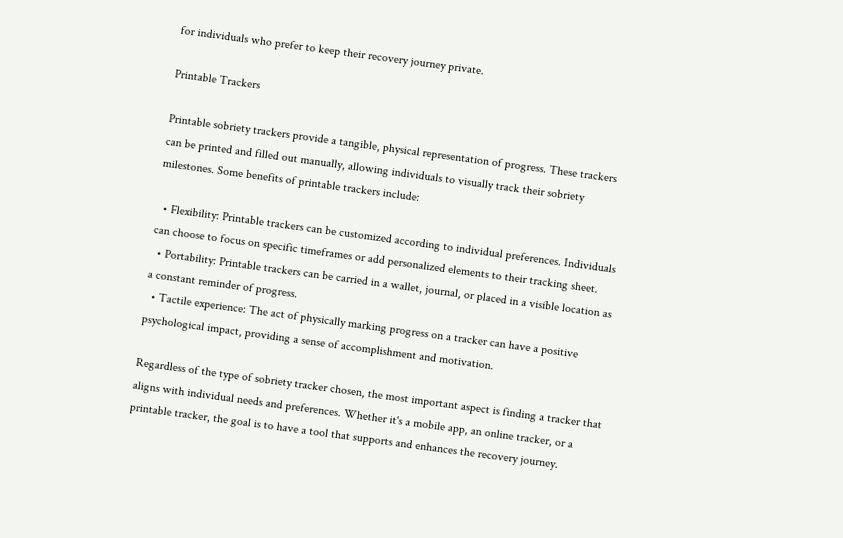for individuals who prefer to keep their recovery journey private.

Printable Trackers

Printable sobriety trackers provide a tangible, physical representation of progress. These trackers can be printed and filled out manually, allowing individuals to visually track their sobriety milestones. Some benefits of printable trackers include:

  • Flexibility: Printable trackers can be customized according to individual preferences. Individuals can choose to focus on specific timeframes or add personalized elements to their tracking sheet.
  • Portability: Printable trackers can be carried in a wallet, journal, or placed in a visible location as a constant reminder of progress.
  • Tactile experience: The act of physically marking progress on a tracker can have a positive psychological impact, providing a sense of accomplishment and motivation.

Regardless of the type of sobriety tracker chosen, the most important aspect is finding a tracker that aligns with individual needs and preferences. Whether it's a mobile app, an online tracker, or a printable tracker, the goal is to have a tool that supports and enhances the recovery journey.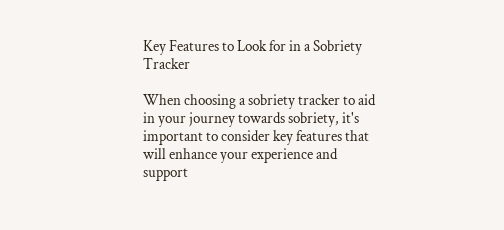Key Features to Look for in a Sobriety Tracker

When choosing a sobriety tracker to aid in your journey towards sobriety, it's important to consider key features that will enhance your experience and support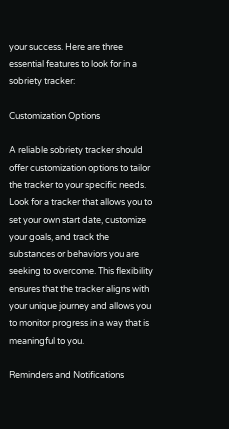your success. Here are three essential features to look for in a sobriety tracker:

Customization Options

A reliable sobriety tracker should offer customization options to tailor the tracker to your specific needs. Look for a tracker that allows you to set your own start date, customize your goals, and track the substances or behaviors you are seeking to overcome. This flexibility ensures that the tracker aligns with your unique journey and allows you to monitor progress in a way that is meaningful to you.

Reminders and Notifications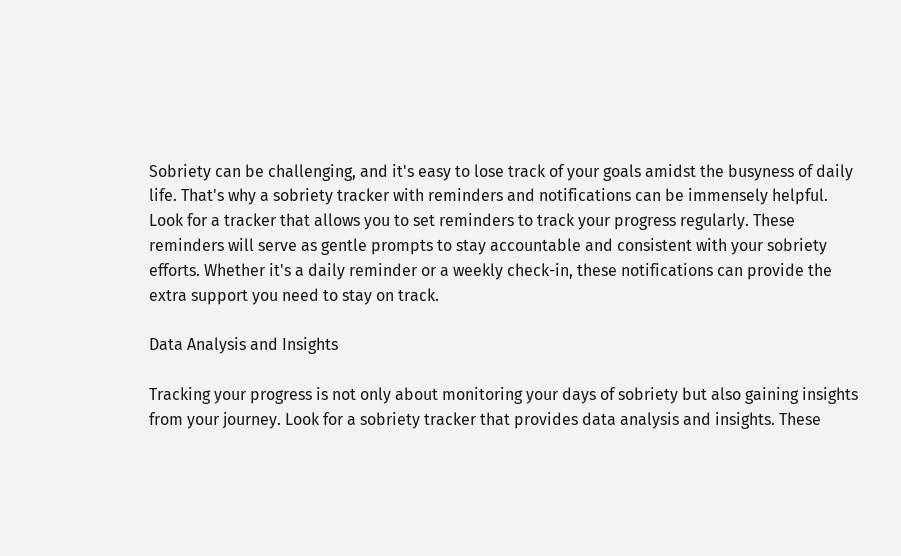Sobriety can be challenging, and it's easy to lose track of your goals amidst the busyness of daily life. That's why a sobriety tracker with reminders and notifications can be immensely helpful. Look for a tracker that allows you to set reminders to track your progress regularly. These reminders will serve as gentle prompts to stay accountable and consistent with your sobriety efforts. Whether it's a daily reminder or a weekly check-in, these notifications can provide the extra support you need to stay on track.

Data Analysis and Insights

Tracking your progress is not only about monitoring your days of sobriety but also gaining insights from your journey. Look for a sobriety tracker that provides data analysis and insights. These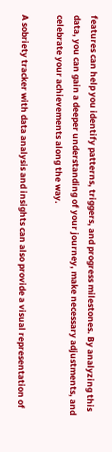features can help you identify patterns, triggers, and progress milestones. By analyzing this data, you can gain a deeper understanding of your journey, make necessary adjustments, and celebrate your achievements along the way.

A sobriety tracker with data analysis and insights can also provide a visual representation of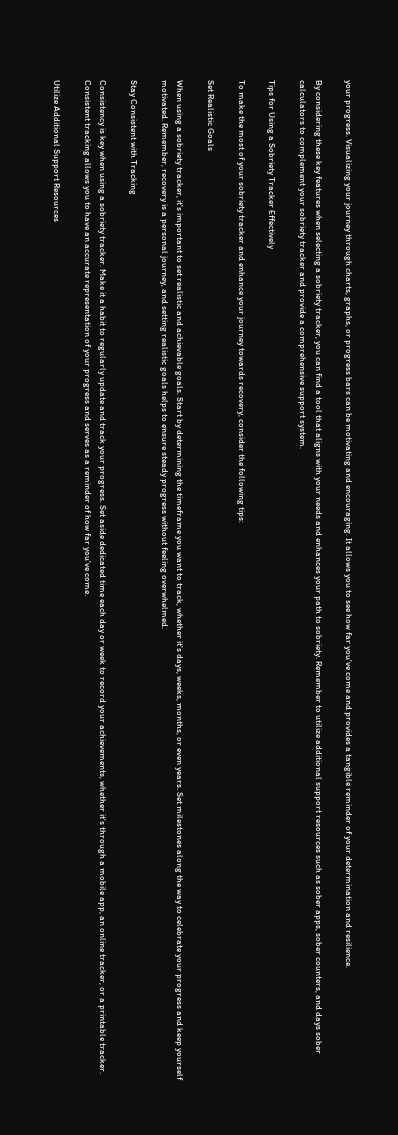your progress. Visualizing your journey through charts, graphs, or progress bars can be motivating and encouraging. It allows you to see how far you've come and provides a tangible reminder of your determination and resilience.

By considering these key features when selecting a sobriety tracker, you can find a tool that aligns with your needs and enhances your path to sobriety. Remember to utilize additional support resources such as sober apps, sober counters, and days sober calculators to complement your sobriety tracker and provide a comprehensive support system.

Tips for Using a Sobriety Tracker Effectively

To make the most of your sobriety tracker and enhance your journey towards recovery, consider the following tips:

Set Realistic Goals

When using a sobriety tracker, it's important to set realistic and achievable goals. Start by determining the timeframe you want to track, whether it's days, weeks, months, or even years. Set milestones along the way to celebrate your progress and keep yourself motivated. Remember, recovery is a personal journey, and setting realistic goals helps to ensure steady progress without feeling overwhelmed.

Stay Consistent with Tracking

Consistency is key when using a sobriety tracker. Make it a habit to regularly update and track your progress. Set aside dedicated time each day or week to record your achievements, whether it's through a mobile app, an online tracker, or a printable tracker. Consistent tracking allows you to have an accurate representation of your progress and serves as a reminder of how far you've come.

Utilize Additional Support Resources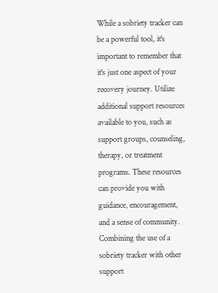While a sobriety tracker can be a powerful tool, it's important to remember that it's just one aspect of your recovery journey. Utilize additional support resources available to you, such as support groups, counseling, therapy, or treatment programs. These resources can provide you with guidance, encouragement, and a sense of community. Combining the use of a sobriety tracker with other support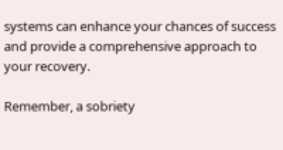systems can enhance your chances of success and provide a comprehensive approach to your recovery.

Remember, a sobriety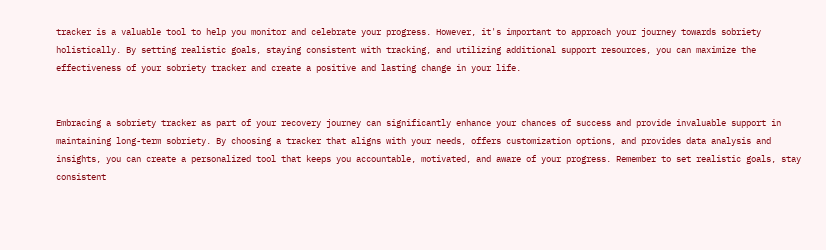tracker is a valuable tool to help you monitor and celebrate your progress. However, it's important to approach your journey towards sobriety holistically. By setting realistic goals, staying consistent with tracking, and utilizing additional support resources, you can maximize the effectiveness of your sobriety tracker and create a positive and lasting change in your life.


Embracing a sobriety tracker as part of your recovery journey can significantly enhance your chances of success and provide invaluable support in maintaining long-term sobriety. By choosing a tracker that aligns with your needs, offers customization options, and provides data analysis and insights, you can create a personalized tool that keeps you accountable, motivated, and aware of your progress. Remember to set realistic goals, stay consistent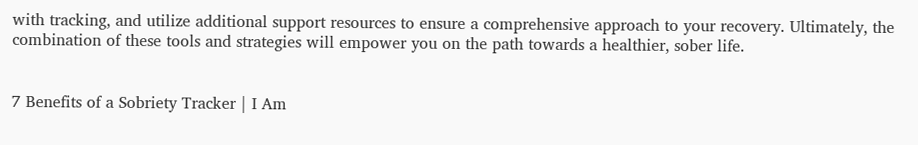with tracking, and utilize additional support resources to ensure a comprehensive approach to your recovery. Ultimately, the combination of these tools and strategies will empower you on the path towards a healthier, sober life.


7 Benefits of a Sobriety Tracker | I Am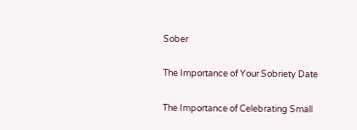Sober

The Importance of Your Sobriety Date

The Importance of Celebrating Small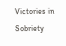Victories in Sobriety